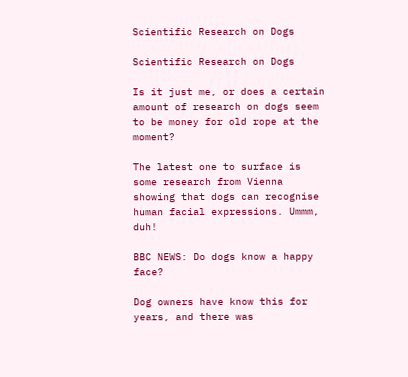Scientific Research on Dogs

Scientific Research on Dogs

Is it just me, or does a certain amount of research on dogs seem to be money for old rope at the moment?

The latest one to surface is some research from Vienna showing that dogs can recognise human facial expressions. Ummm, duh!

BBC NEWS: Do dogs know a happy face?

Dog owners have know this for years, and there was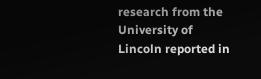research from the University of Lincoln reported in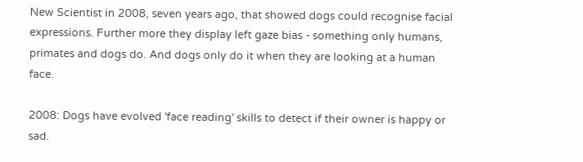New Scientist in 2008, seven years ago, that showed dogs could recognise facial expressions. Further more they display left gaze bias - something only humans, primates and dogs do. And dogs only do it when they are looking at a human face.

2008: Dogs have evolved 'face reading' skills to detect if their owner is happy or sad.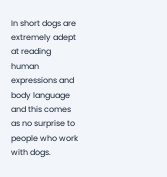In short dogs are extremely adept at reading human expressions and body language and this comes as no surprise to people who work with dogs.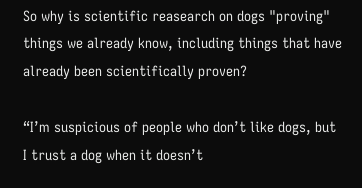So why is scientific reasearch on dogs "proving" things we already know, including things that have already been scientifically proven?

“I’m suspicious of people who don’t like dogs, but I trust a dog when it doesn’t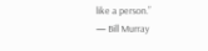like a person.”
— Bill Murray